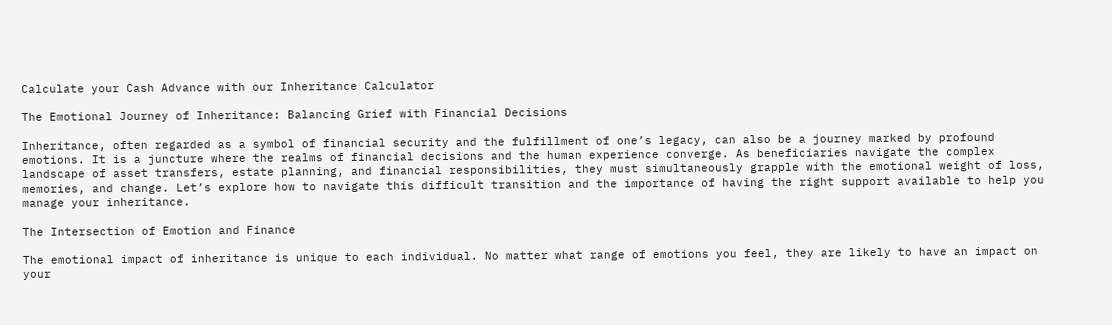Calculate your Cash Advance with our Inheritance Calculator

The Emotional Journey of Inheritance: Balancing Grief with Financial Decisions

Inheritance, often regarded as a symbol of financial security and the fulfillment of one’s legacy, can also be a journey marked by profound emotions. It is a juncture where the realms of financial decisions and the human experience converge. As beneficiaries navigate the complex landscape of asset transfers, estate planning, and financial responsibilities, they must simultaneously grapple with the emotional weight of loss, memories, and change. Let’s explore how to navigate this difficult transition and the importance of having the right support available to help you manage your inheritance.

The Intersection of Emotion and Finance

The emotional impact of inheritance is unique to each individual. No matter what range of emotions you feel, they are likely to have an impact on your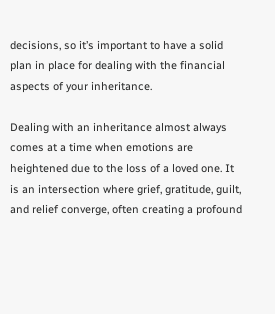decisions, so it’s important to have a solid plan in place for dealing with the financial aspects of your inheritance.

Dealing with an inheritance almost always comes at a time when emotions are heightened due to the loss of a loved one. It is an intersection where grief, gratitude, guilt, and relief converge, often creating a profound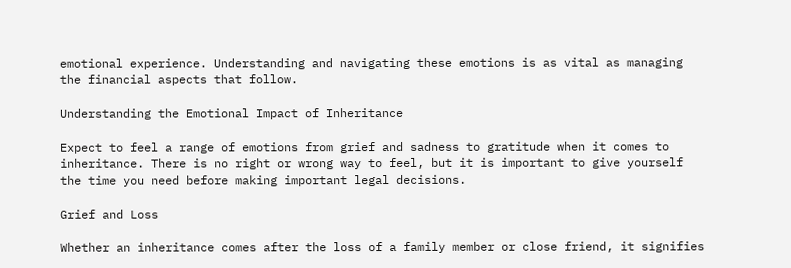emotional experience. Understanding and navigating these emotions is as vital as managing the financial aspects that follow.

Understanding the Emotional Impact of Inheritance

Expect to feel a range of emotions from grief and sadness to gratitude when it comes to inheritance. There is no right or wrong way to feel, but it is important to give yourself the time you need before making important legal decisions.

Grief and Loss

Whether an inheritance comes after the loss of a family member or close friend, it signifies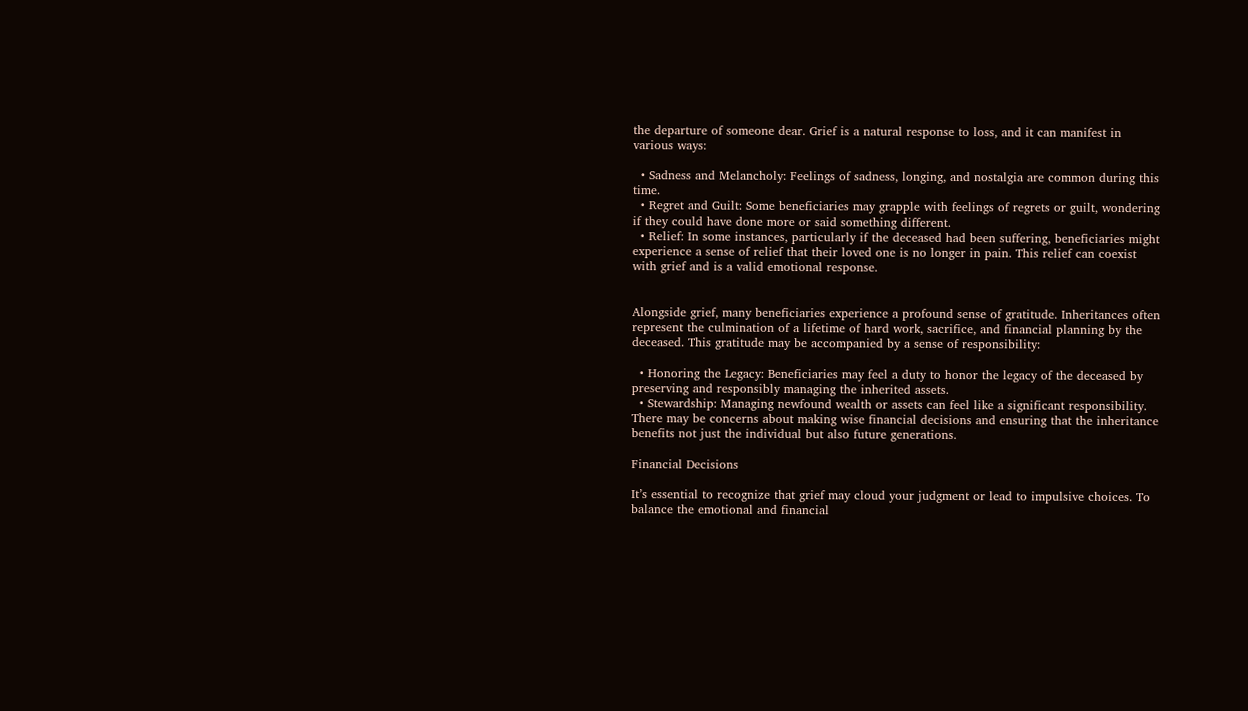the departure of someone dear. Grief is a natural response to loss, and it can manifest in various ways:

  • Sadness and Melancholy: Feelings of sadness, longing, and nostalgia are common during this time.
  • Regret and Guilt: Some beneficiaries may grapple with feelings of regrets or guilt, wondering if they could have done more or said something different.
  • Relief: In some instances, particularly if the deceased had been suffering, beneficiaries might experience a sense of relief that their loved one is no longer in pain. This relief can coexist with grief and is a valid emotional response.


Alongside grief, many beneficiaries experience a profound sense of gratitude. Inheritances often represent the culmination of a lifetime of hard work, sacrifice, and financial planning by the deceased. This gratitude may be accompanied by a sense of responsibility:

  • Honoring the Legacy: Beneficiaries may feel a duty to honor the legacy of the deceased by preserving and responsibly managing the inherited assets.
  • Stewardship: Managing newfound wealth or assets can feel like a significant responsibility. There may be concerns about making wise financial decisions and ensuring that the inheritance benefits not just the individual but also future generations.

Financial Decisions

It’s essential to recognize that grief may cloud your judgment or lead to impulsive choices. To balance the emotional and financial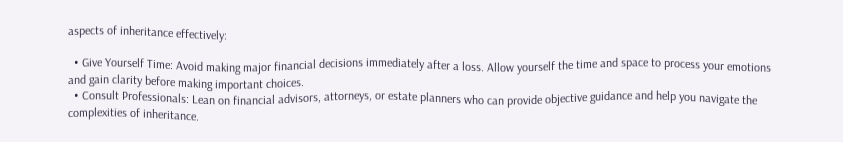aspects of inheritance effectively:

  • Give Yourself Time: Avoid making major financial decisions immediately after a loss. Allow yourself the time and space to process your emotions and gain clarity before making important choices.
  • Consult Professionals: Lean on financial advisors, attorneys, or estate planners who can provide objective guidance and help you navigate the complexities of inheritance.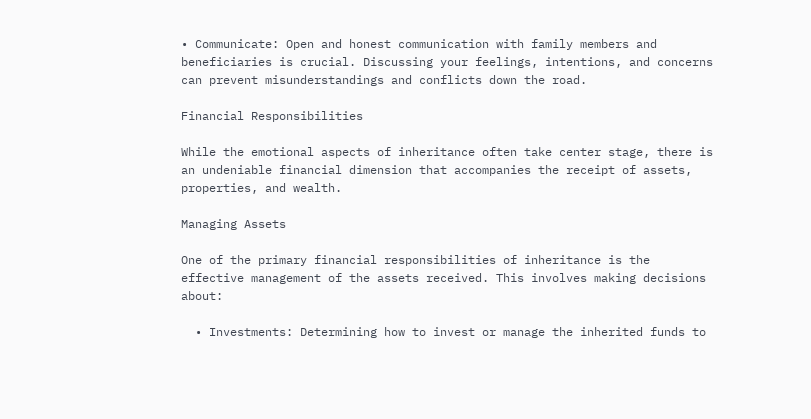• Communicate: Open and honest communication with family members and beneficiaries is crucial. Discussing your feelings, intentions, and concerns can prevent misunderstandings and conflicts down the road.

Financial Responsibilities

While the emotional aspects of inheritance often take center stage, there is an undeniable financial dimension that accompanies the receipt of assets, properties, and wealth.

Managing Assets

One of the primary financial responsibilities of inheritance is the effective management of the assets received. This involves making decisions about:

  • Investments: Determining how to invest or manage the inherited funds to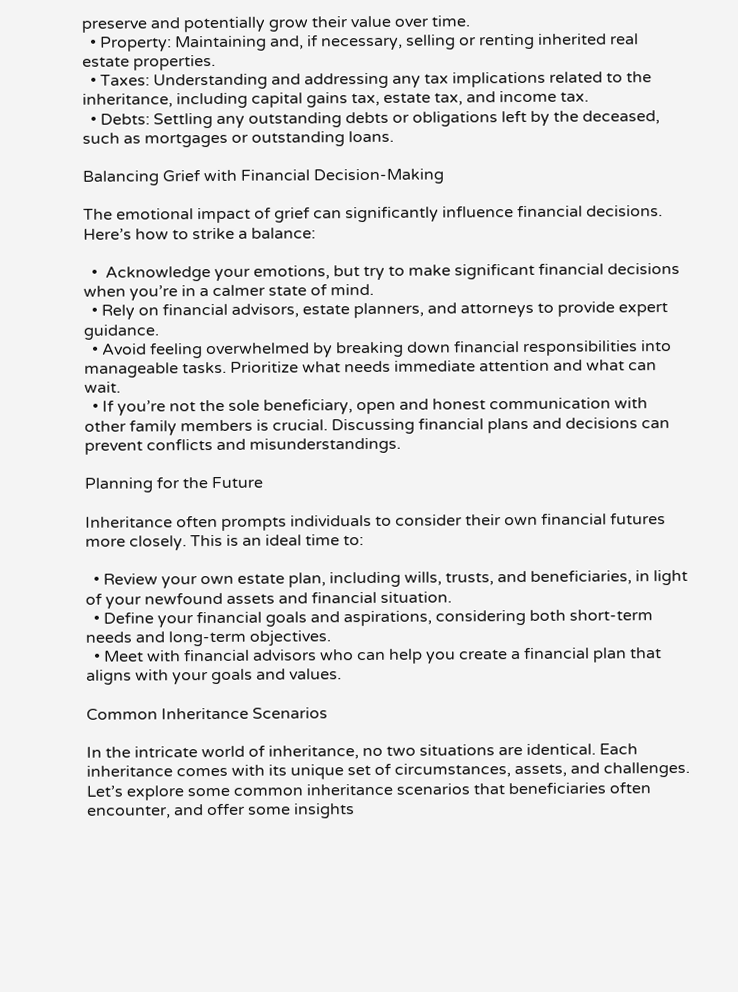preserve and potentially grow their value over time.
  • Property: Maintaining and, if necessary, selling or renting inherited real estate properties.
  • Taxes: Understanding and addressing any tax implications related to the inheritance, including capital gains tax, estate tax, and income tax.
  • Debts: Settling any outstanding debts or obligations left by the deceased, such as mortgages or outstanding loans.

Balancing Grief with Financial Decision-Making

The emotional impact of grief can significantly influence financial decisions. Here’s how to strike a balance:

  •  Acknowledge your emotions, but try to make significant financial decisions when you’re in a calmer state of mind.
  • Rely on financial advisors, estate planners, and attorneys to provide expert guidance.
  • Avoid feeling overwhelmed by breaking down financial responsibilities into manageable tasks. Prioritize what needs immediate attention and what can wait.
  • If you’re not the sole beneficiary, open and honest communication with other family members is crucial. Discussing financial plans and decisions can prevent conflicts and misunderstandings.

Planning for the Future

Inheritance often prompts individuals to consider their own financial futures more closely. This is an ideal time to:

  • Review your own estate plan, including wills, trusts, and beneficiaries, in light of your newfound assets and financial situation.
  • Define your financial goals and aspirations, considering both short-term needs and long-term objectives.
  • Meet with financial advisors who can help you create a financial plan that aligns with your goals and values.

Common Inheritance Scenarios

In the intricate world of inheritance, no two situations are identical. Each inheritance comes with its unique set of circumstances, assets, and challenges. Let’s explore some common inheritance scenarios that beneficiaries often encounter, and offer some insights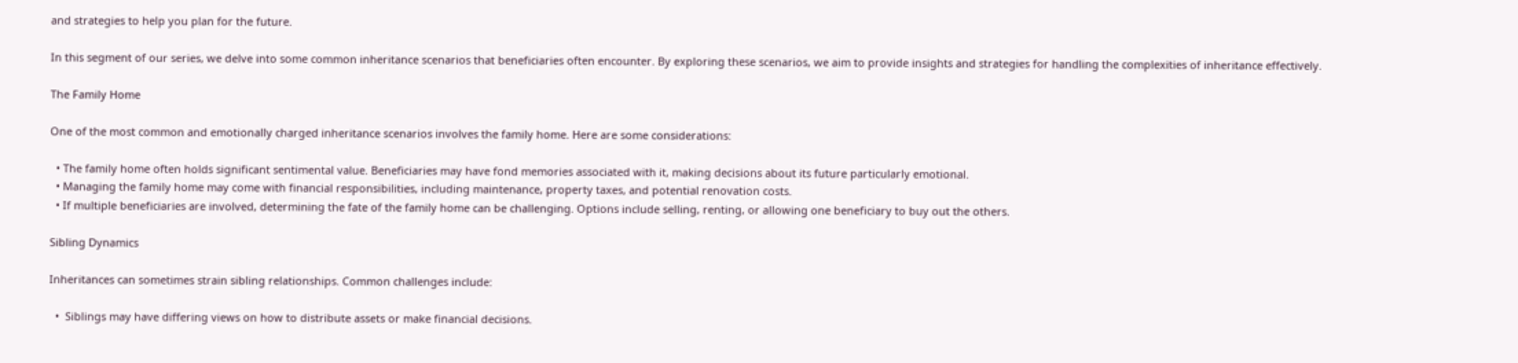and strategies to help you plan for the future.

In this segment of our series, we delve into some common inheritance scenarios that beneficiaries often encounter. By exploring these scenarios, we aim to provide insights and strategies for handling the complexities of inheritance effectively.

The Family Home

One of the most common and emotionally charged inheritance scenarios involves the family home. Here are some considerations:

  • The family home often holds significant sentimental value. Beneficiaries may have fond memories associated with it, making decisions about its future particularly emotional.
  • Managing the family home may come with financial responsibilities, including maintenance, property taxes, and potential renovation costs.
  • If multiple beneficiaries are involved, determining the fate of the family home can be challenging. Options include selling, renting, or allowing one beneficiary to buy out the others.

Sibling Dynamics

Inheritances can sometimes strain sibling relationships. Common challenges include:

  •  Siblings may have differing views on how to distribute assets or make financial decisions.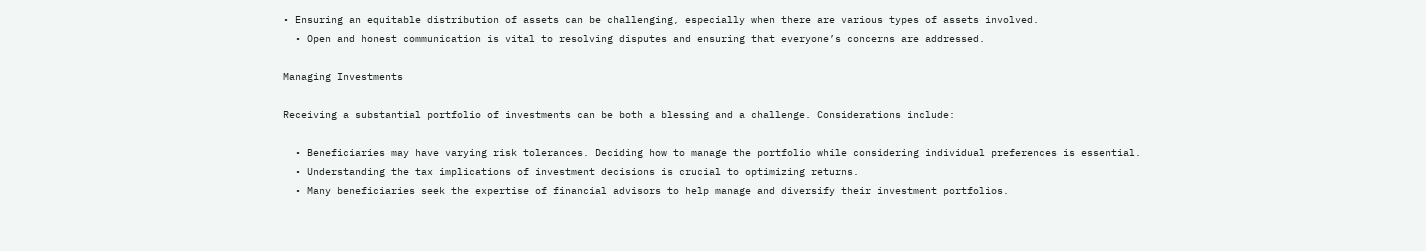• Ensuring an equitable distribution of assets can be challenging, especially when there are various types of assets involved.
  • Open and honest communication is vital to resolving disputes and ensuring that everyone’s concerns are addressed.

Managing Investments

Receiving a substantial portfolio of investments can be both a blessing and a challenge. Considerations include:

  • Beneficiaries may have varying risk tolerances. Deciding how to manage the portfolio while considering individual preferences is essential.
  • Understanding the tax implications of investment decisions is crucial to optimizing returns.
  • Many beneficiaries seek the expertise of financial advisors to help manage and diversify their investment portfolios.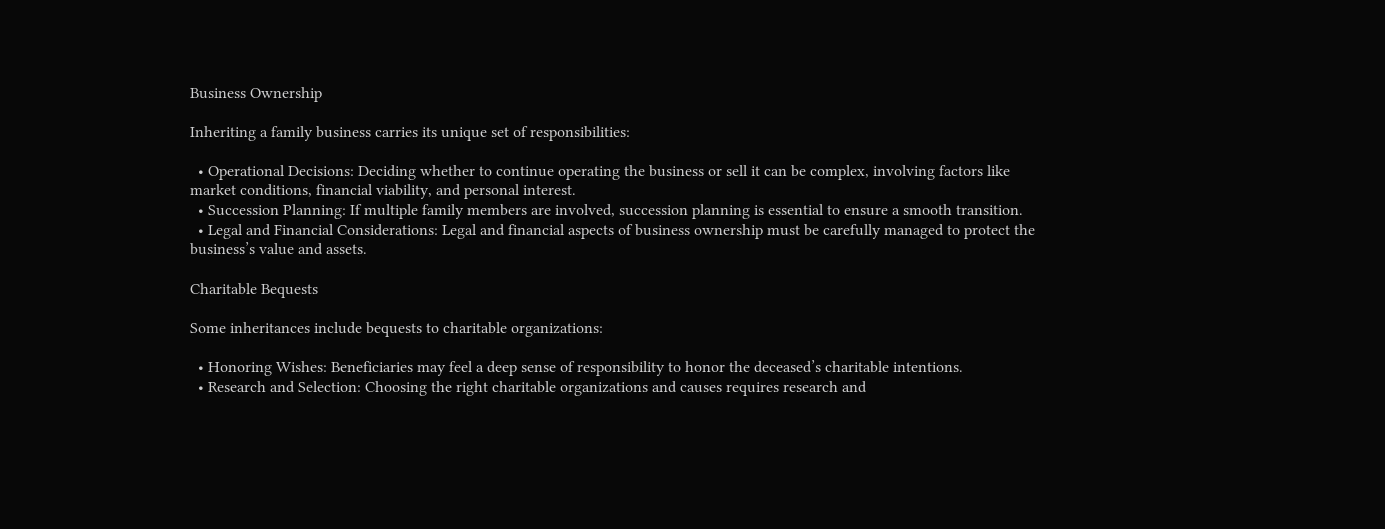Business Ownership

Inheriting a family business carries its unique set of responsibilities:

  • Operational Decisions: Deciding whether to continue operating the business or sell it can be complex, involving factors like market conditions, financial viability, and personal interest.
  • Succession Planning: If multiple family members are involved, succession planning is essential to ensure a smooth transition.
  • Legal and Financial Considerations: Legal and financial aspects of business ownership must be carefully managed to protect the business’s value and assets.

Charitable Bequests

Some inheritances include bequests to charitable organizations:

  • Honoring Wishes: Beneficiaries may feel a deep sense of responsibility to honor the deceased’s charitable intentions.
  • Research and Selection: Choosing the right charitable organizations and causes requires research and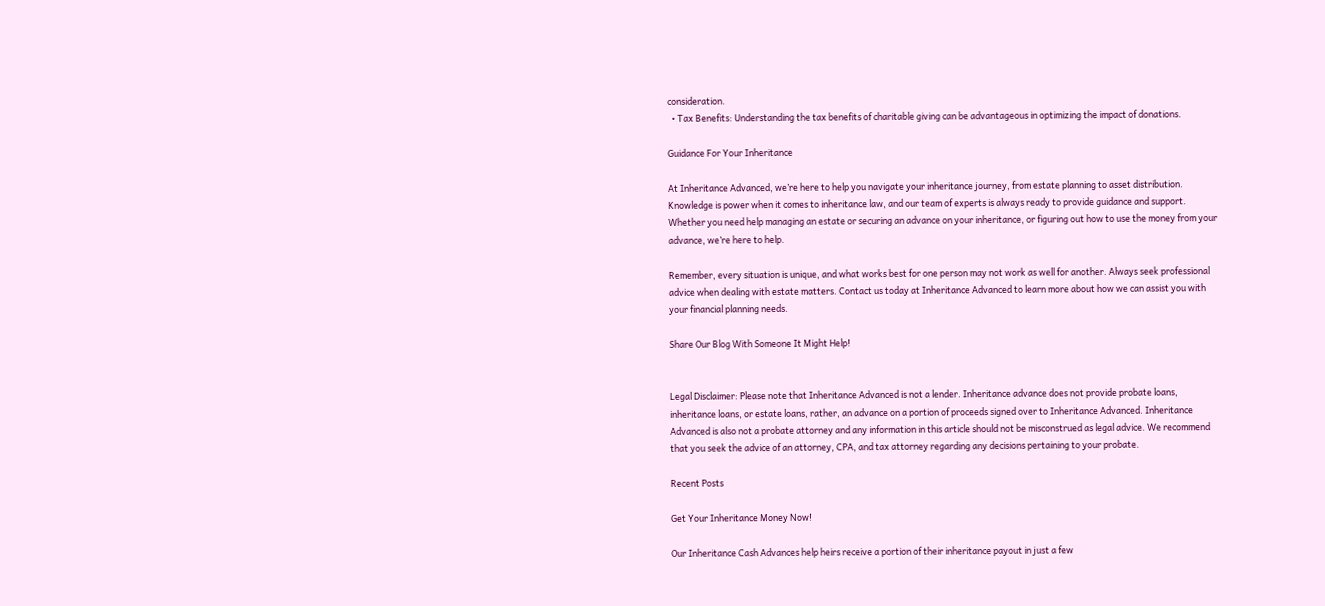consideration.
  • Tax Benefits: Understanding the tax benefits of charitable giving can be advantageous in optimizing the impact of donations.

Guidance For Your Inheritance

At Inheritance Advanced, we’re here to help you navigate your inheritance journey, from estate planning to asset distribution. Knowledge is power when it comes to inheritance law, and our team of experts is always ready to provide guidance and support. Whether you need help managing an estate or securing an advance on your inheritance, or figuring out how to use the money from your advance, we’re here to help.

Remember, every situation is unique, and what works best for one person may not work as well for another. Always seek professional advice when dealing with estate matters. Contact us today at Inheritance Advanced to learn more about how we can assist you with your financial planning needs.

Share Our Blog With Someone It Might Help!


Legal Disclaimer: Please note that Inheritance Advanced is not a lender. Inheritance advance does not provide probate loans, inheritance loans, or estate loans, rather, an advance on a portion of proceeds signed over to Inheritance Advanced. Inheritance Advanced is also not a probate attorney and any information in this article should not be misconstrued as legal advice. We recommend that you seek the advice of an attorney, CPA, and tax attorney regarding any decisions pertaining to your probate.

Recent Posts

Get Your Inheritance Money Now!

Our Inheritance Cash Advances help heirs receive a portion of their inheritance payout in just a few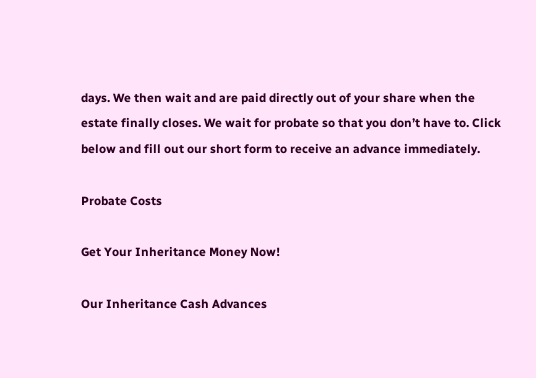days. We then wait and are paid directly out of your share when the estate finally closes. We wait for probate so that you don’t have to. Click below and fill out our short form to receive an advance immediately.

Probate Costs

Get Your Inheritance Money Now!

Our Inheritance Cash Advances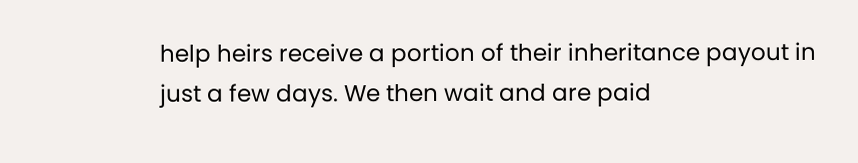help heirs receive a portion of their inheritance payout in just a few days. We then wait and are paid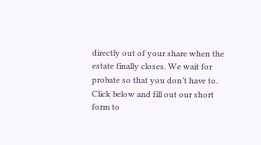directly out of your share when the estate finally closes. We wait for probate so that you don’t have to. Click below and fill out our short form to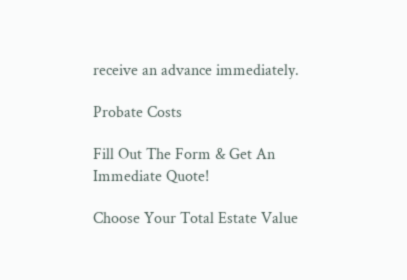receive an advance immediately.

Probate Costs

Fill Out The Form & Get An Immediate Quote!

Choose Your Total Estate Value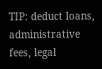TIP: deduct loans, administrative fees, legal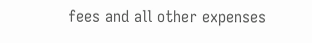fees and all other expenses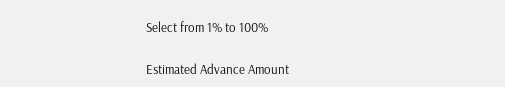Select from 1% to 100%


Estimated Advance Amount